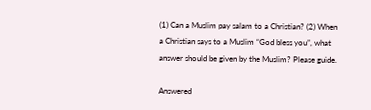(1) Can a Muslim pay salam to a Christian? (2) When a Christian says to a Muslim “God bless you”, what answer should be given by the Muslim? Please guide.

Answered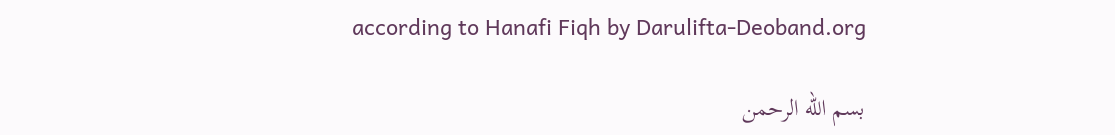according to Hanafi Fiqh by Darulifta-Deoband.org

بسم الله الرحمن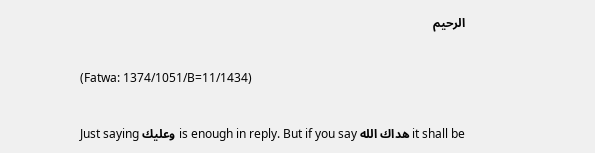الرحيم

(Fatwa: 1374/1051/B=11/1434)

Just saying وعليك is enough in reply. But if you say هداك الله it shall be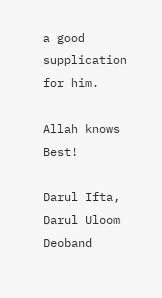a good supplication for him.

Allah knows Best!

Darul Ifta,
Darul Uloom Deoband